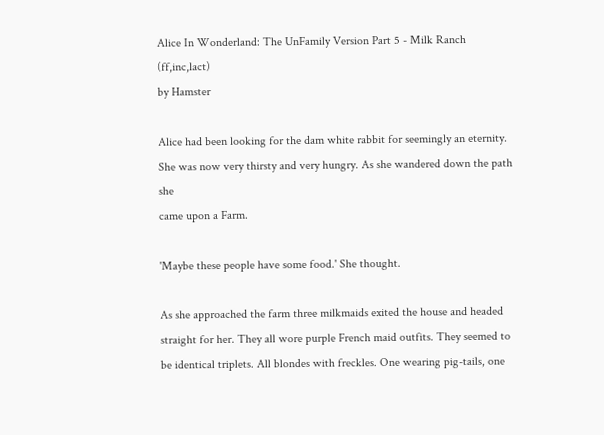Alice In Wonderland: The UnFamily Version Part 5 - Milk Ranch (ff,inc,lact)
by Hamster

Alice had been looking for the dam white rabbit for seemingly an eternity.
She was now very thirsty and very hungry. As she wandered down the path she
came upon a Farm.

'Maybe these people have some food.' She thought.

As she approached the farm three milkmaids exited the house and headed
straight for her. They all wore purple French maid outfits. They seemed to
be identical triplets. All blondes with freckles. One wearing pig-tails, one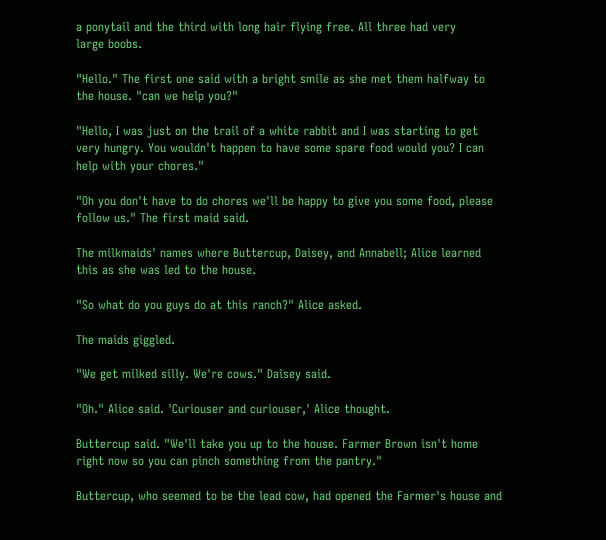a ponytail and the third with long hair flying free. All three had very
large boobs.

"Hello." The first one said with a bright smile as she met them halfway to
the house. "can we help you?"

"Hello, I was just on the trail of a white rabbit and I was starting to get
very hungry. You wouldn't happen to have some spare food would you? I can
help with your chores."

"Oh you don't have to do chores we'll be happy to give you some food, please
follow us." The first maid said.

The milkmaids' names where Buttercup, Daisey, and Annabell; Alice learned
this as she was led to the house.

"So what do you guys do at this ranch?" Alice asked.

The maids giggled.

"We get milked silly. We're cows." Daisey said.

"Oh." Alice said. 'Curiouser and curiouser,' Alice thought.

Buttercup said. "We'll take you up to the house. Farmer Brown isn't home
right now so you can pinch something from the pantry."

Buttercup, who seemed to be the lead cow, had opened the Farmer's house and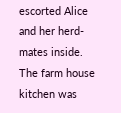escorted Alice and her herd-mates inside. The farm house kitchen was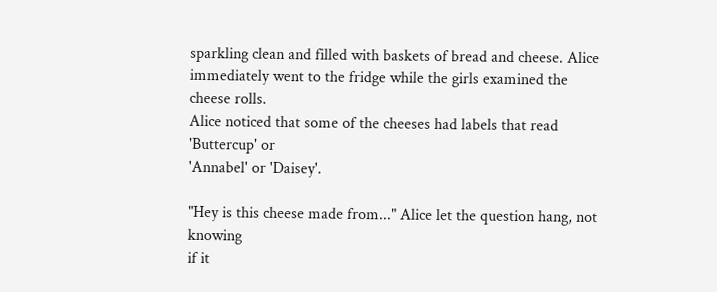sparkling clean and filled with baskets of bread and cheese. Alice
immediately went to the fridge while the girls examined the cheese rolls.
Alice noticed that some of the cheeses had labels that read 'Buttercup' or
'Annabel' or 'Daisey'.

"Hey is this cheese made from..." Alice let the question hang, not knowing
if it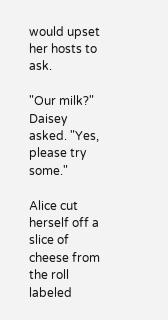would upset her hosts to ask.

"Our milk?" Daisey asked. "Yes, please try some."

Alice cut herself off a slice of cheese from the roll labeled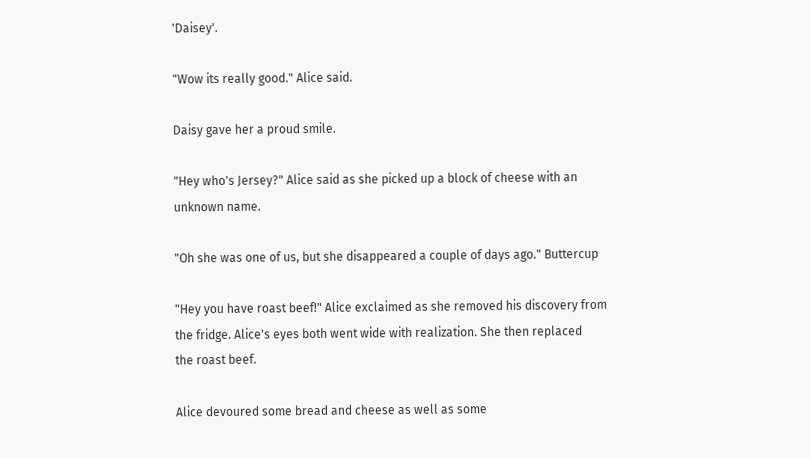'Daisey'.

"Wow its really good." Alice said.

Daisy gave her a proud smile.

"Hey who's Jersey?" Alice said as she picked up a block of cheese with an
unknown name.

"Oh she was one of us, but she disappeared a couple of days ago." Buttercup

"Hey you have roast beef!" Alice exclaimed as she removed his discovery from
the fridge. Alice's eyes both went wide with realization. She then replaced
the roast beef.

Alice devoured some bread and cheese as well as some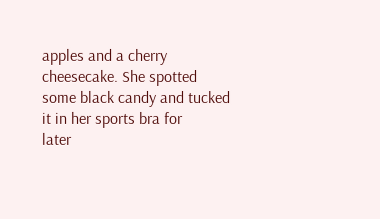apples and a cherry
cheesecake. She spotted some black candy and tucked it in her sports bra for
later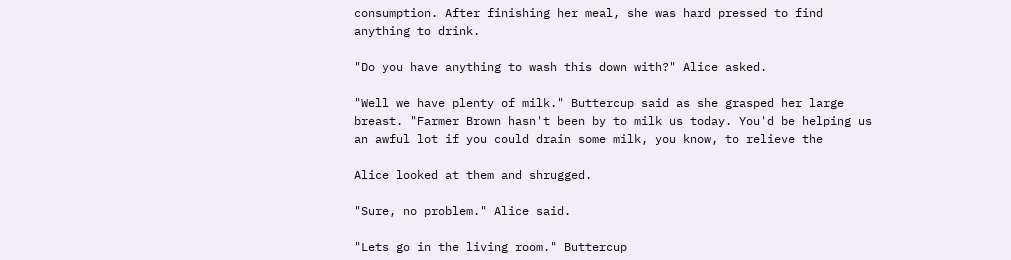consumption. After finishing her meal, she was hard pressed to find
anything to drink.

"Do you have anything to wash this down with?" Alice asked.

"Well we have plenty of milk." Buttercup said as she grasped her large
breast. "Farmer Brown hasn't been by to milk us today. You'd be helping us
an awful lot if you could drain some milk, you know, to relieve the

Alice looked at them and shrugged.

"Sure, no problem." Alice said.

"Lets go in the living room." Buttercup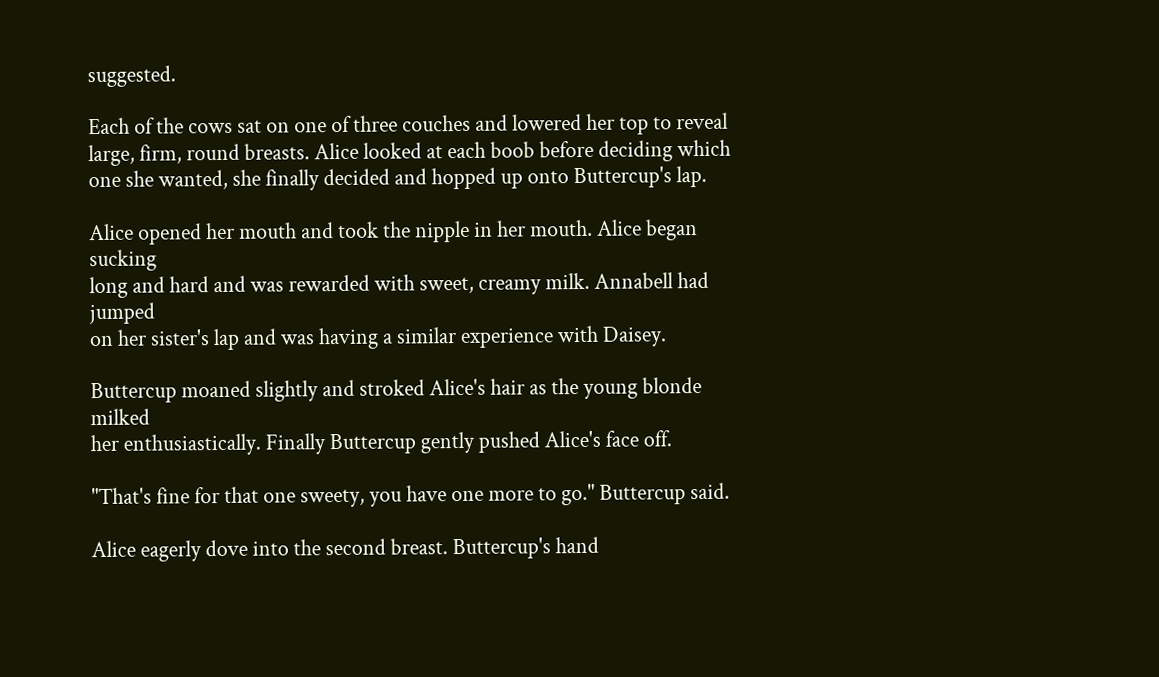suggested.

Each of the cows sat on one of three couches and lowered her top to reveal
large, firm, round breasts. Alice looked at each boob before deciding which
one she wanted, she finally decided and hopped up onto Buttercup's lap.

Alice opened her mouth and took the nipple in her mouth. Alice began sucking
long and hard and was rewarded with sweet, creamy milk. Annabell had jumped
on her sister's lap and was having a similar experience with Daisey.

Buttercup moaned slightly and stroked Alice's hair as the young blonde milked
her enthusiastically. Finally Buttercup gently pushed Alice's face off.

"That's fine for that one sweety, you have one more to go." Buttercup said.

Alice eagerly dove into the second breast. Buttercup's hand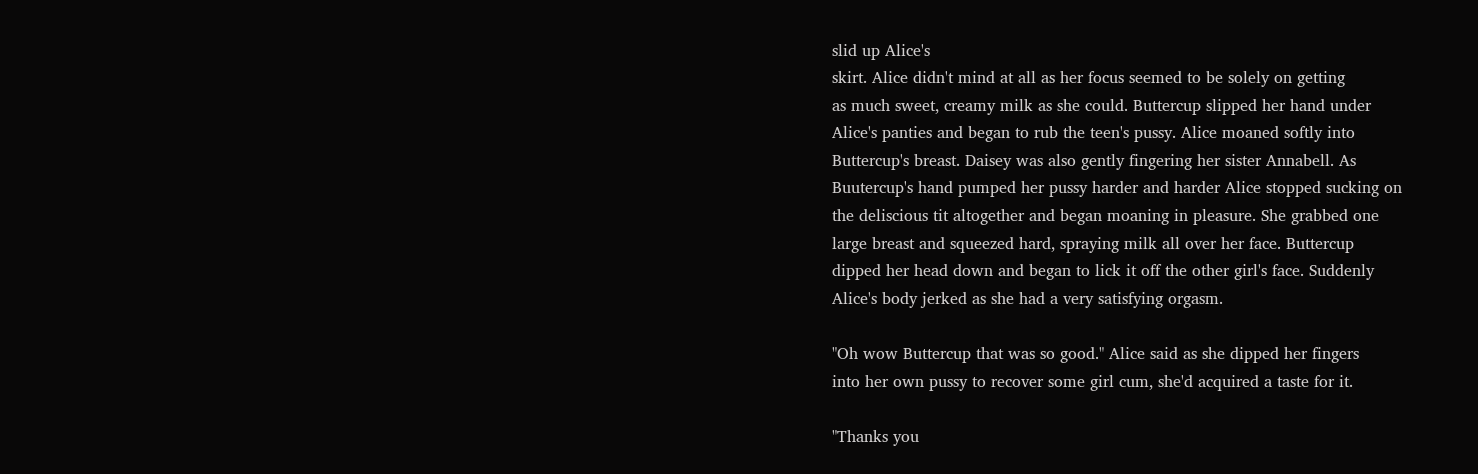slid up Alice's
skirt. Alice didn't mind at all as her focus seemed to be solely on getting
as much sweet, creamy milk as she could. Buttercup slipped her hand under
Alice's panties and began to rub the teen's pussy. Alice moaned softly into
Buttercup's breast. Daisey was also gently fingering her sister Annabell. As
Buutercup's hand pumped her pussy harder and harder Alice stopped sucking on
the deliscious tit altogether and began moaning in pleasure. She grabbed one
large breast and squeezed hard, spraying milk all over her face. Buttercup
dipped her head down and began to lick it off the other girl's face. Suddenly
Alice's body jerked as she had a very satisfying orgasm.

"Oh wow Buttercup that was so good." Alice said as she dipped her fingers
into her own pussy to recover some girl cum, she'd acquired a taste for it.

"Thanks you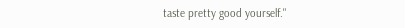taste pretty good yourself."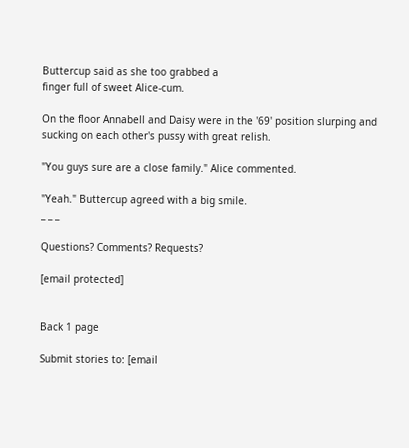Buttercup said as she too grabbed a
finger full of sweet Alice-cum.

On the floor Annabell and Daisy were in the '69' position slurping and
sucking on each other's pussy with great relish.

"You guys sure are a close family." Alice commented.

"Yeah." Buttercup agreed with a big smile.
_ _ _

Questions? Comments? Requests?

[email protected]


Back 1 page

Submit stories to: [email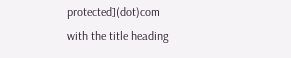protected](dot)com
with the title heading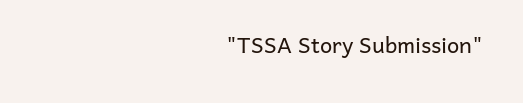"TSSA Story Submission"